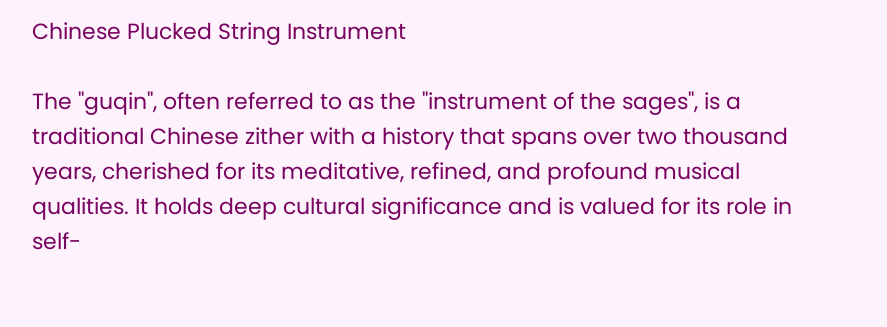Chinese Plucked String Instrument

The "guqin", often referred to as the "instrument of the sages", is a traditional Chinese zither with a history that spans over two thousand years, cherished for its meditative, refined, and profound musical qualities. It holds deep cultural significance and is valued for its role in self-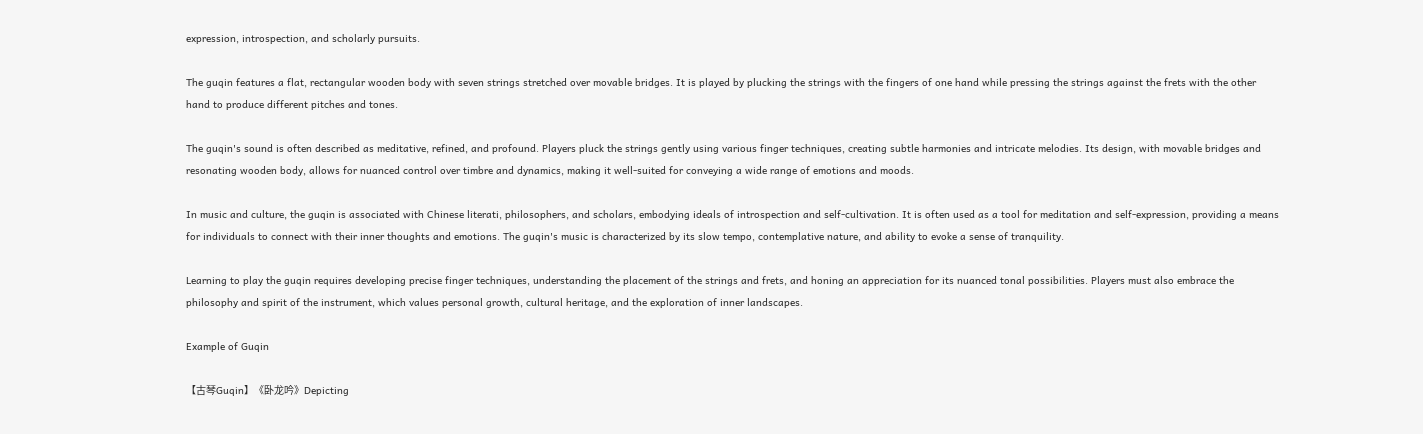expression, introspection, and scholarly pursuits.

The guqin features a flat, rectangular wooden body with seven strings stretched over movable bridges. It is played by plucking the strings with the fingers of one hand while pressing the strings against the frets with the other hand to produce different pitches and tones.

The guqin's sound is often described as meditative, refined, and profound. Players pluck the strings gently using various finger techniques, creating subtle harmonies and intricate melodies. Its design, with movable bridges and resonating wooden body, allows for nuanced control over timbre and dynamics, making it well-suited for conveying a wide range of emotions and moods.

In music and culture, the guqin is associated with Chinese literati, philosophers, and scholars, embodying ideals of introspection and self-cultivation. It is often used as a tool for meditation and self-expression, providing a means for individuals to connect with their inner thoughts and emotions. The guqin's music is characterized by its slow tempo, contemplative nature, and ability to evoke a sense of tranquility.

Learning to play the guqin requires developing precise finger techniques, understanding the placement of the strings and frets, and honing an appreciation for its nuanced tonal possibilities. Players must also embrace the philosophy and spirit of the instrument, which values personal growth, cultural heritage, and the exploration of inner landscapes.

Example of Guqin

【古琴Guqin】《卧龙吟》Depicting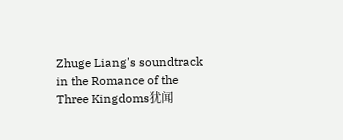Zhuge Liang's soundtrack in the Romance of the Three Kingdoms犹闻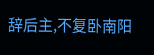辞后主,不复卧南阳